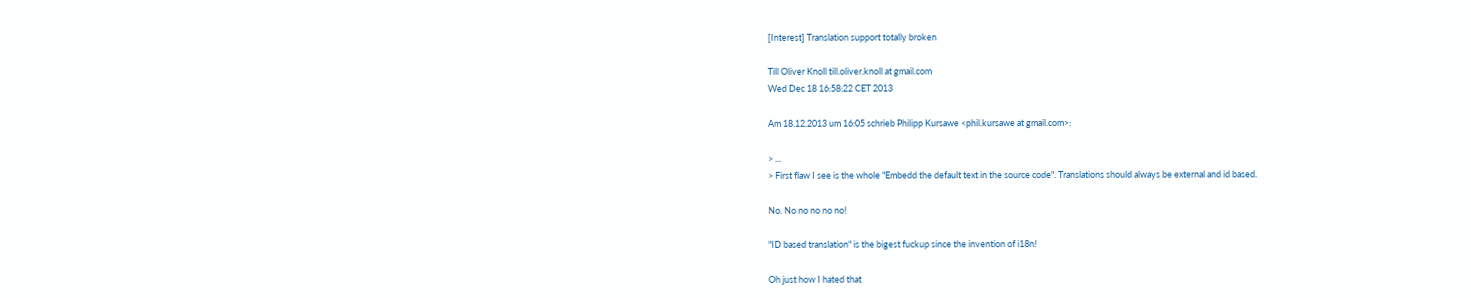[Interest] Translation support totally broken

Till Oliver Knoll till.oliver.knoll at gmail.com
Wed Dec 18 16:58:22 CET 2013

Am 18.12.2013 um 16:05 schrieb Philipp Kursawe <phil.kursawe at gmail.com>:

> ...
> First flaw I see is the whole "Embedd the default text in the source code". Translations should always be external and id based.

No. No no no no no!

"ID based translation" is the bigest fuckup since the invention of i18n!

Oh just how I hated that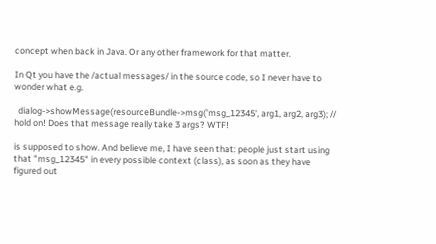concept when back in Java. Or any other framework for that matter.

In Qt you have the /actual messages/ in the source code, so I never have to wonder what e.g.

  dialog->showMessage(resourceBundle->msg('msg_12345', arg1, arg2, arg3); // hold on! Does that message really take 3 args? WTF!

is supposed to show. And believe me, I have seen that: people just start using that "msg_12345" in every possible context (class), as soon as they have figured out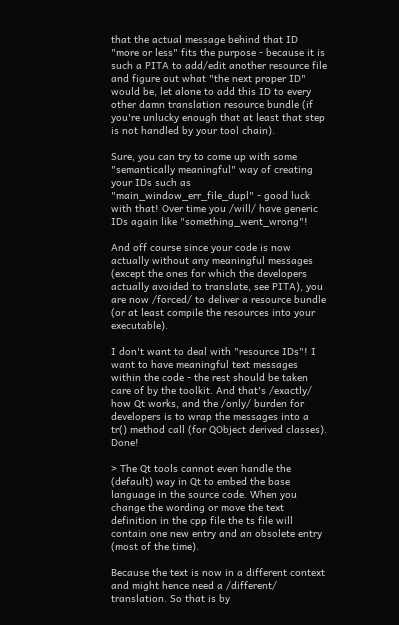that the actual message behind that ID "more or less" fits the purpose - because it is such a PITA to add/edit another resource file and figure out what "the next proper ID" would be, let alone to add this ID to every other damn translation resource bundle (if you're unlucky enough that at least that step is not handled by your tool chain).

Sure, you can try to come up with some "semantically meaningful" way of creating your IDs such as "main_window_err_file_dupl" - good luck with that! Over time you /will/ have generic IDs again like "something_went_wrong"!

And off course since your code is now actually without any meaningful messages (except the ones for which the developers actually avoided to translate, see PITA), you are now /forced/ to deliver a resource bundle (or at least compile the resources into your executable).

I don't want to deal with "resource IDs"! I want to have meaningful text messages within the code - the rest should be taken care of by the toolkit. And that's /exactly/ how Qt works, and the /only/ burden for developers is to wrap the messages into a tr() method call (for QObject derived classes). Done!

> The Qt tools cannot even handle the (default) way in Qt to embed the base language in the source code. When you change the wording or move the text definition in the cpp file the ts file will contain one new entry and an obsolete entry (most of the time).

Because the text is now in a different context and might hence need a /different/ translation. So that is by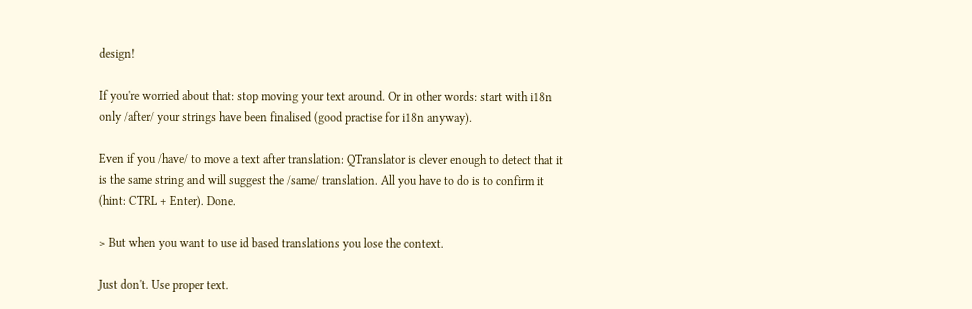design!

If you're worried about that: stop moving your text around. Or in other words: start with i18n only /after/ your strings have been finalised (good practise for i18n anyway).

Even if you /have/ to move a text after translation: QTranslator is clever enough to detect that it is the same string and will suggest the /same/ translation. All you have to do is to confirm it (hint: CTRL + Enter). Done.

> But when you want to use id based translations you lose the context.

Just don't. Use proper text.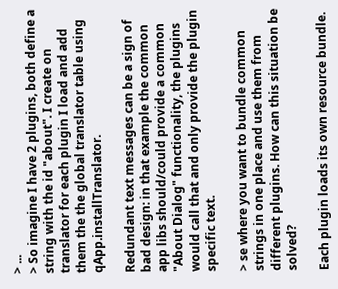> ...
> So imagine I have 2 plugins, both define a string with the id "about". I create on translator for each plugin I load and add them the the global translator table using qApp.installTranslator.

Redundant text messages can be a sign of bad design: in that example the common app libs should/could provide a common "About Dialog" functionality, the plugins would call that and only provide the plugin specific text.

> se where you want to bundle common strings in one place and use them from different plugins. How can this situation be solved?

Each plugin loads its own resource bundle.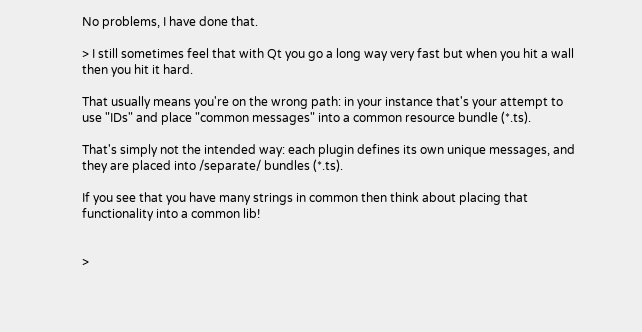No problems, I have done that.

> I still sometimes feel that with Qt you go a long way very fast but when you hit a wall then you hit it hard.

That usually means you're on the wrong path: in your instance that's your attempt to use "IDs" and place "common messages" into a common resource bundle (*.ts).

That's simply not the intended way: each plugin defines its own unique messages, and they are placed into /separate/ bundles (*.ts).

If you see that you have many strings in common then think about placing that functionality into a common lib!


>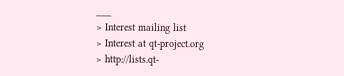___
> Interest mailing list
> Interest at qt-project.org
> http://lists.qt-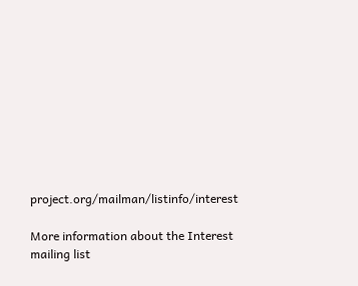project.org/mailman/listinfo/interest

More information about the Interest mailing list